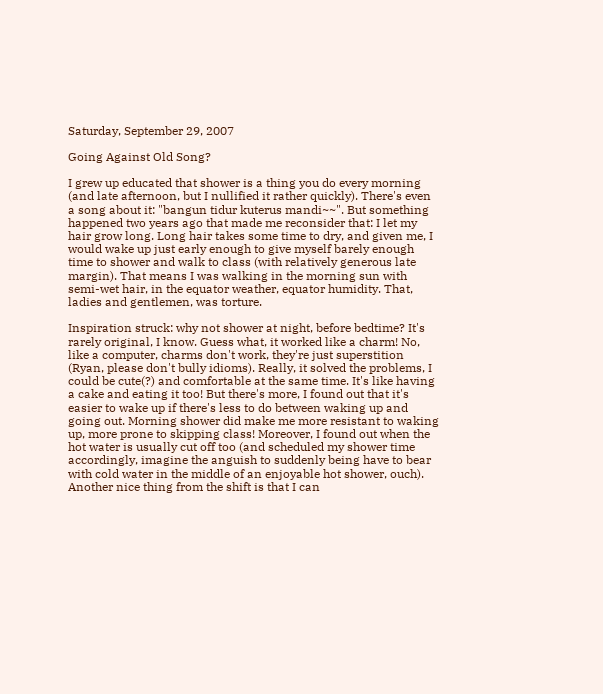Saturday, September 29, 2007

Going Against Old Song?

I grew up educated that shower is a thing you do every morning (and late afternoon, but I nullified it rather quickly). There's even a song about it: "bangun tidur kuterus mandi~~". But something happened two years ago that made me reconsider that: I let my hair grow long. Long hair takes some time to dry, and given me, I would wake up just early enough to give myself barely enough time to shower and walk to class (with relatively generous late margin). That means I was walking in the morning sun with semi-wet hair, in the equator weather, equator humidity. That, ladies and gentlemen, was torture.

Inspiration struck: why not shower at night, before bedtime? It's rarely original, I know. Guess what, it worked like a charm! No, like a computer, charms don't work, they're just superstition (Ryan, please don't bully idioms). Really, it solved the problems, I could be cute(?) and comfortable at the same time. It's like having a cake and eating it too! But there's more, I found out that it's easier to wake up if there's less to do between waking up and going out. Morning shower did make me more resistant to waking up, more prone to skipping class! Moreover, I found out when the hot water is usually cut off too (and scheduled my shower time accordingly, imagine the anguish to suddenly being have to bear with cold water in the middle of an enjoyable hot shower, ouch). Another nice thing from the shift is that I can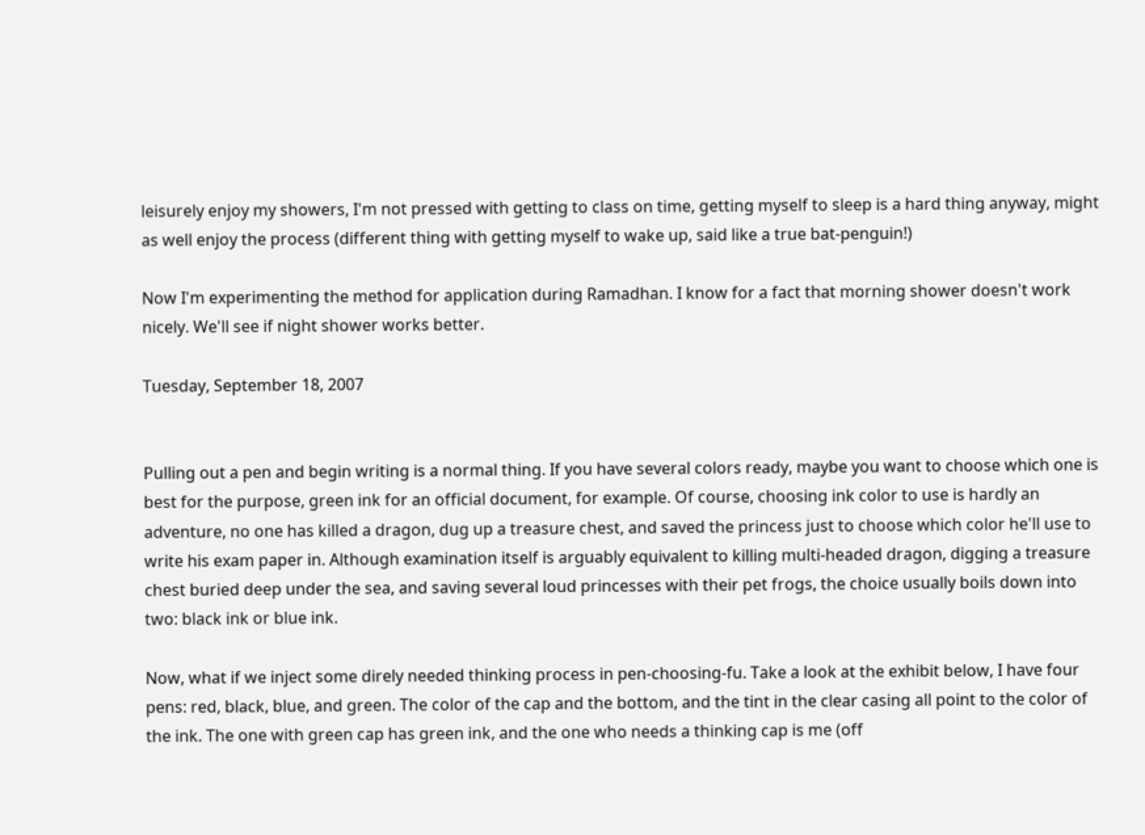leisurely enjoy my showers, I'm not pressed with getting to class on time, getting myself to sleep is a hard thing anyway, might as well enjoy the process (different thing with getting myself to wake up, said like a true bat-penguin!)

Now I'm experimenting the method for application during Ramadhan. I know for a fact that morning shower doesn't work nicely. We'll see if night shower works better.

Tuesday, September 18, 2007


Pulling out a pen and begin writing is a normal thing. If you have several colors ready, maybe you want to choose which one is best for the purpose, green ink for an official document, for example. Of course, choosing ink color to use is hardly an adventure, no one has killed a dragon, dug up a treasure chest, and saved the princess just to choose which color he'll use to write his exam paper in. Although examination itself is arguably equivalent to killing multi-headed dragon, digging a treasure chest buried deep under the sea, and saving several loud princesses with their pet frogs, the choice usually boils down into two: black ink or blue ink.

Now, what if we inject some direly needed thinking process in pen-choosing-fu. Take a look at the exhibit below, I have four pens: red, black, blue, and green. The color of the cap and the bottom, and the tint in the clear casing all point to the color of the ink. The one with green cap has green ink, and the one who needs a thinking cap is me (off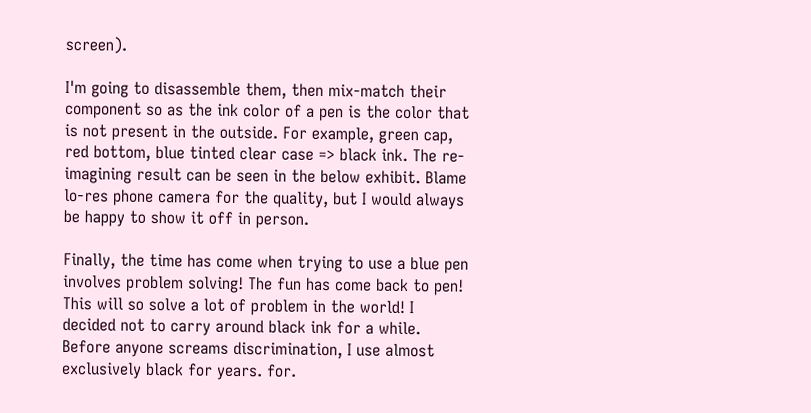screen).

I'm going to disassemble them, then mix-match their component so as the ink color of a pen is the color that is not present in the outside. For example, green cap, red bottom, blue tinted clear case => black ink. The re-imagining result can be seen in the below exhibit. Blame lo-res phone camera for the quality, but I would always be happy to show it off in person.

Finally, the time has come when trying to use a blue pen involves problem solving! The fun has come back to pen! This will so solve a lot of problem in the world! I decided not to carry around black ink for a while. Before anyone screams discrimination, I use almost exclusively black for years. for.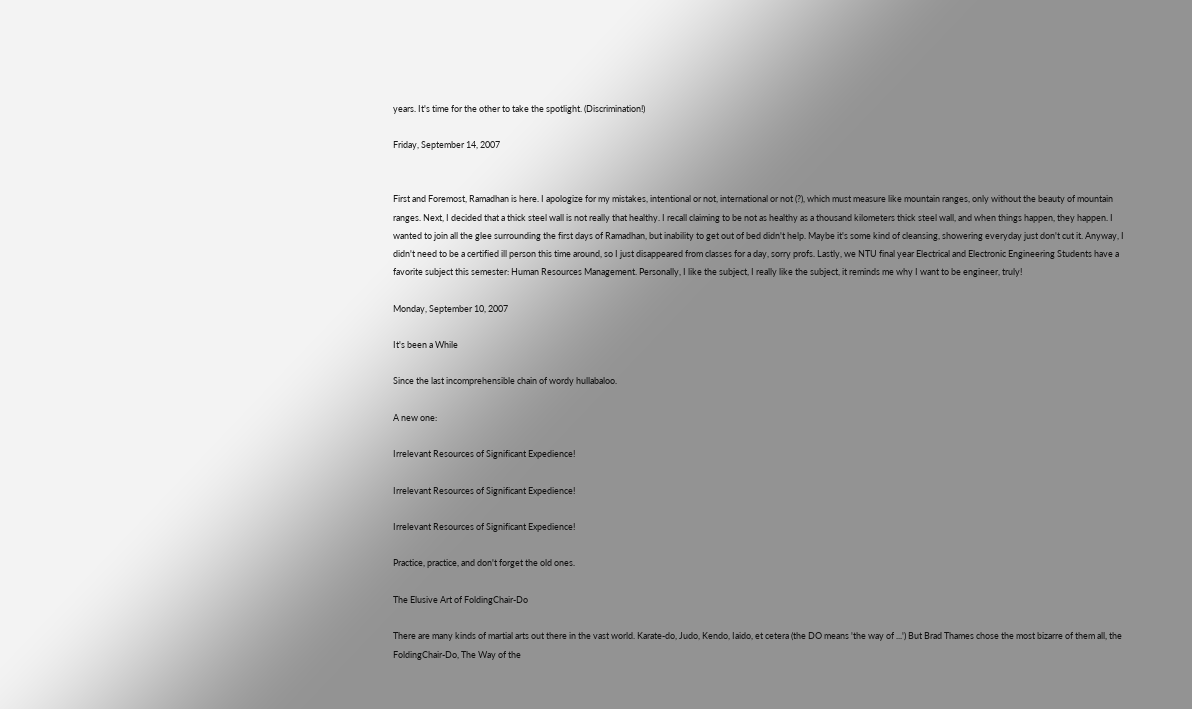years. It's time for the other to take the spotlight. (Discrimination!)

Friday, September 14, 2007


First and Foremost, Ramadhan is here. I apologize for my mistakes, intentional or not, international or not (?), which must measure like mountain ranges, only without the beauty of mountain ranges. Next, I decided that a thick steel wall is not really that healthy. I recall claiming to be not as healthy as a thousand kilometers thick steel wall, and when things happen, they happen. I wanted to join all the glee surrounding the first days of Ramadhan, but inability to get out of bed didn't help. Maybe it's some kind of cleansing, showering everyday just don't cut it. Anyway, I didn't need to be a certified ill person this time around, so I just disappeared from classes for a day, sorry profs. Lastly, we NTU final year Electrical and Electronic Engineering Students have a favorite subject this semester: Human Resources Management. Personally, I like the subject, I really like the subject, it reminds me why I want to be engineer, truly!

Monday, September 10, 2007

It's been a While

Since the last incomprehensible chain of wordy hullabaloo.

A new one:

Irrelevant Resources of Significant Expedience!

Irrelevant Resources of Significant Expedience!

Irrelevant Resources of Significant Expedience!

Practice, practice, and don't forget the old ones.

The Elusive Art of FoldingChair-Do

There are many kinds of martial arts out there in the vast world. Karate-do, Judo, Kendo, Iaido, et cetera (the DO means 'the way of ...') But Brad Thames chose the most bizarre of them all, the FoldingChair-Do, The Way of the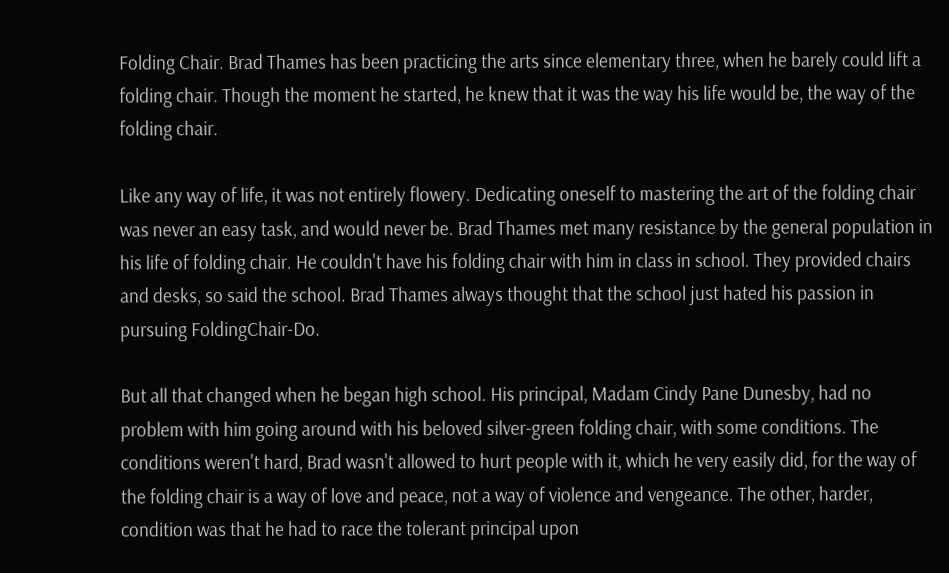Folding Chair. Brad Thames has been practicing the arts since elementary three, when he barely could lift a folding chair. Though the moment he started, he knew that it was the way his life would be, the way of the folding chair.

Like any way of life, it was not entirely flowery. Dedicating oneself to mastering the art of the folding chair was never an easy task, and would never be. Brad Thames met many resistance by the general population in his life of folding chair. He couldn't have his folding chair with him in class in school. They provided chairs and desks, so said the school. Brad Thames always thought that the school just hated his passion in pursuing FoldingChair-Do.

But all that changed when he began high school. His principal, Madam Cindy Pane Dunesby, had no problem with him going around with his beloved silver-green folding chair, with some conditions. The conditions weren't hard, Brad wasn't allowed to hurt people with it, which he very easily did, for the way of the folding chair is a way of love and peace, not a way of violence and vengeance. The other, harder, condition was that he had to race the tolerant principal upon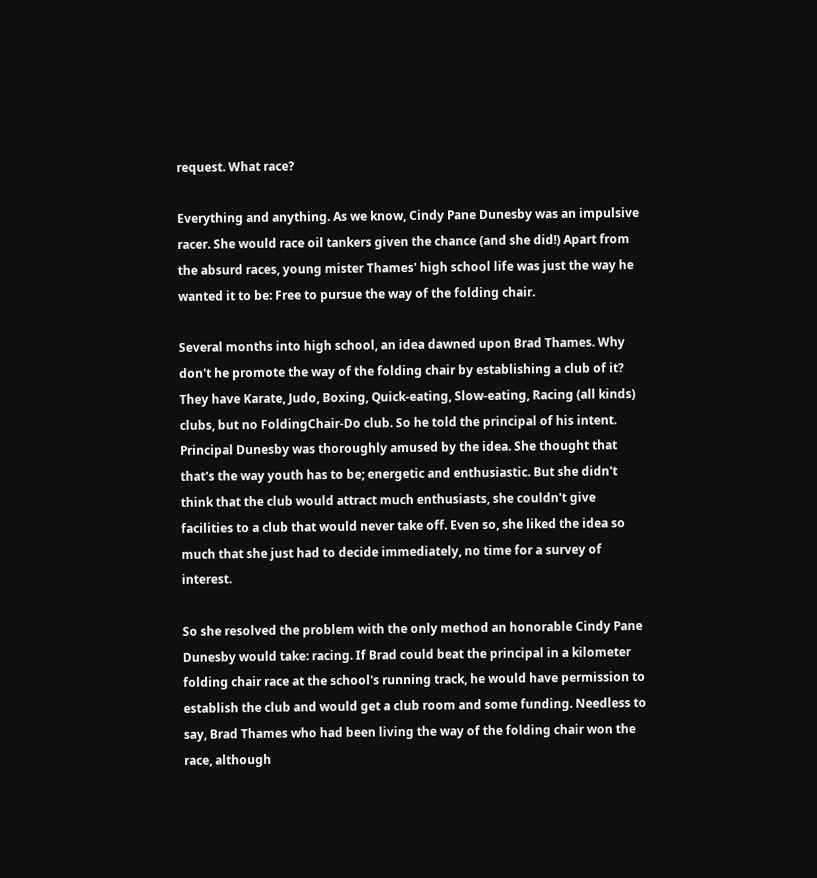request. What race?

Everything and anything. As we know, Cindy Pane Dunesby was an impulsive racer. She would race oil tankers given the chance (and she did!) Apart from the absurd races, young mister Thames' high school life was just the way he wanted it to be: Free to pursue the way of the folding chair.

Several months into high school, an idea dawned upon Brad Thames. Why don't he promote the way of the folding chair by establishing a club of it? They have Karate, Judo, Boxing, Quick-eating, Slow-eating, Racing (all kinds) clubs, but no FoldingChair-Do club. So he told the principal of his intent. Principal Dunesby was thoroughly amused by the idea. She thought that that's the way youth has to be; energetic and enthusiastic. But she didn't think that the club would attract much enthusiasts, she couldn't give facilities to a club that would never take off. Even so, she liked the idea so much that she just had to decide immediately, no time for a survey of interest.

So she resolved the problem with the only method an honorable Cindy Pane Dunesby would take: racing. If Brad could beat the principal in a kilometer folding chair race at the school's running track, he would have permission to establish the club and would get a club room and some funding. Needless to say, Brad Thames who had been living the way of the folding chair won the race, although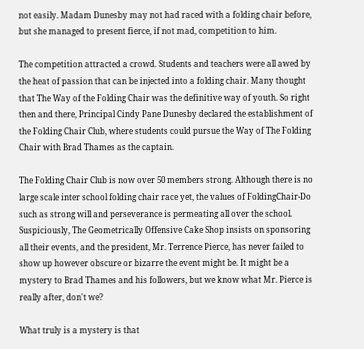not easily. Madam Dunesby may not had raced with a folding chair before, but she managed to present fierce, if not mad, competition to him.

The competition attracted a crowd. Students and teachers were all awed by the heat of passion that can be injected into a folding chair. Many thought that The Way of the Folding Chair was the definitive way of youth. So right then and there, Principal Cindy Pane Dunesby declared the establishment of the Folding Chair Club, where students could pursue the Way of The Folding Chair with Brad Thames as the captain.

The Folding Chair Club is now over 50 members strong. Although there is no large scale inter school folding chair race yet, the values of FoldingChair-Do such as strong will and perseverance is permeating all over the school. Suspiciously, The Geometrically Offensive Cake Shop insists on sponsoring all their events, and the president, Mr. Terrence Pierce, has never failed to show up however obscure or bizarre the event might be. It might be a mystery to Brad Thames and his followers, but we know what Mr. Pierce is really after, don't we?

What truly is a mystery is that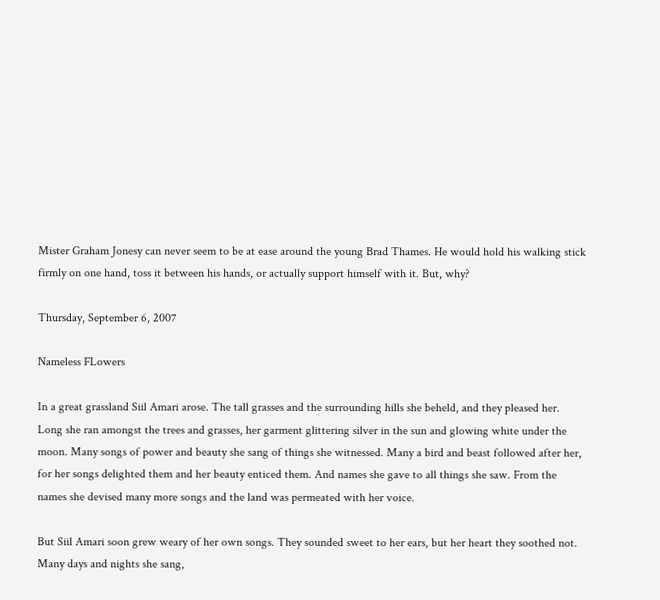Mister Graham Jonesy can never seem to be at ease around the young Brad Thames. He would hold his walking stick firmly on one hand, toss it between his hands, or actually support himself with it. But, why?

Thursday, September 6, 2007

Nameless FLowers

In a great grassland Siil Amari arose. The tall grasses and the surrounding hills she beheld, and they pleased her. Long she ran amongst the trees and grasses, her garment glittering silver in the sun and glowing white under the moon. Many songs of power and beauty she sang of things she witnessed. Many a bird and beast followed after her, for her songs delighted them and her beauty enticed them. And names she gave to all things she saw. From the names she devised many more songs and the land was permeated with her voice.

But Siil Amari soon grew weary of her own songs. They sounded sweet to her ears, but her heart they soothed not. Many days and nights she sang,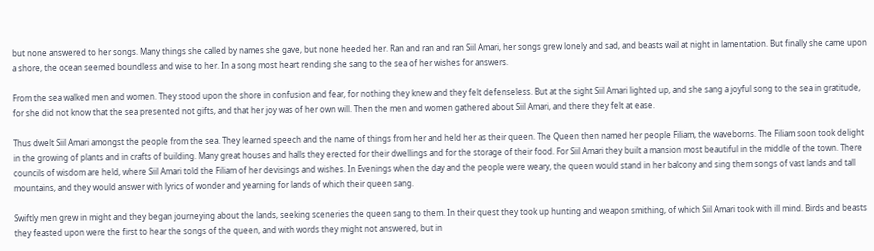but none answered to her songs. Many things she called by names she gave, but none heeded her. Ran and ran and ran Siil Amari, her songs grew lonely and sad, and beasts wail at night in lamentation. But finally she came upon a shore, the ocean seemed boundless and wise to her. In a song most heart rending she sang to the sea of her wishes for answers.

From the sea walked men and women. They stood upon the shore in confusion and fear, for nothing they knew and they felt defenseless. But at the sight Siil Amari lighted up, and she sang a joyful song to the sea in gratitude, for she did not know that the sea presented not gifts, and that her joy was of her own will. Then the men and women gathered about Siil Amari, and there they felt at ease.

Thus dwelt Siil Amari amongst the people from the sea. They learned speech and the name of things from her and held her as their queen. The Queen then named her people Filiam, the waveborns. The Filiam soon took delight in the growing of plants and in crafts of building. Many great houses and halls they erected for their dwellings and for the storage of their food. For Siil Amari they built a mansion most beautiful in the middle of the town. There councils of wisdom are held, where Siil Amari told the Filiam of her devisings and wishes. In Evenings when the day and the people were weary, the queen would stand in her balcony and sing them songs of vast lands and tall mountains, and they would answer with lyrics of wonder and yearning for lands of which their queen sang.

Swiftly men grew in might and they began journeying about the lands, seeking sceneries the queen sang to them. In their quest they took up hunting and weapon smithing, of which Siil Amari took with ill mind. Birds and beasts they feasted upon were the first to hear the songs of the queen, and with words they might not answered, but in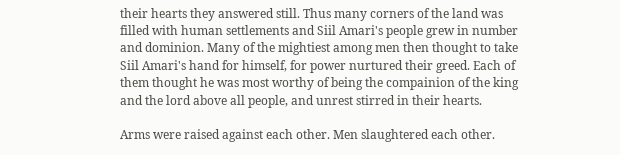their hearts they answered still. Thus many corners of the land was filled with human settlements and Siil Amari's people grew in number and dominion. Many of the mightiest among men then thought to take Siil Amari's hand for himself, for power nurtured their greed. Each of them thought he was most worthy of being the compainion of the king and the lord above all people, and unrest stirred in their hearts.

Arms were raised against each other. Men slaughtered each other.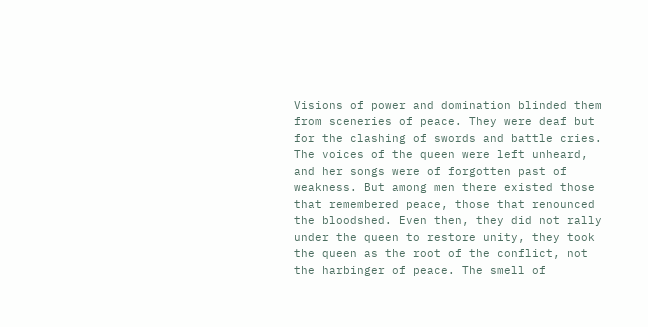Visions of power and domination blinded them from sceneries of peace. They were deaf but for the clashing of swords and battle cries. The voices of the queen were left unheard, and her songs were of forgotten past of weakness. But among men there existed those that remembered peace, those that renounced the bloodshed. Even then, they did not rally under the queen to restore unity, they took the queen as the root of the conflict, not the harbinger of peace. The smell of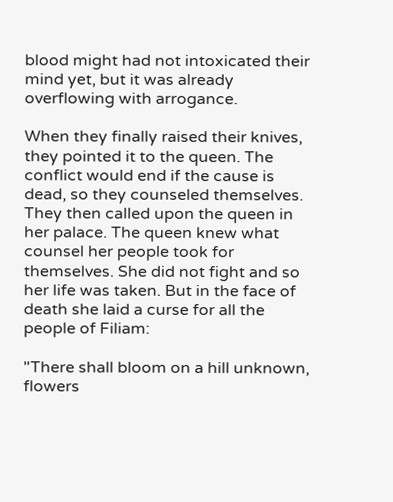blood might had not intoxicated their mind yet, but it was already overflowing with arrogance.

When they finally raised their knives, they pointed it to the queen. The conflict would end if the cause is dead, so they counseled themselves. They then called upon the queen in her palace. The queen knew what counsel her people took for themselves. She did not fight and so her life was taken. But in the face of death she laid a curse for all the people of Filiam:

"There shall bloom on a hill unknown, flowers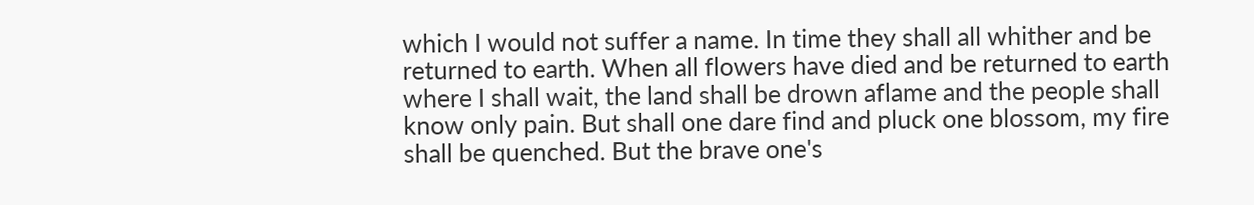which I would not suffer a name. In time they shall all whither and be returned to earth. When all flowers have died and be returned to earth where I shall wait, the land shall be drown aflame and the people shall know only pain. But shall one dare find and pluck one blossom, my fire shall be quenched. But the brave one's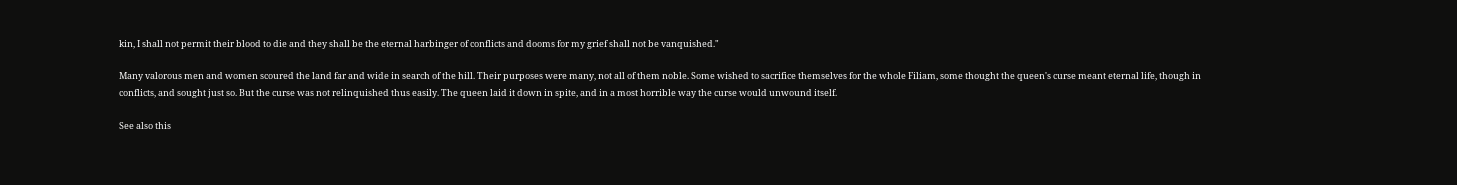kin, I shall not permit their blood to die and they shall be the eternal harbinger of conflicts and dooms for my grief shall not be vanquished."

Many valorous men and women scoured the land far and wide in search of the hill. Their purposes were many, not all of them noble. Some wished to sacrifice themselves for the whole Filiam, some thought the queen's curse meant eternal life, though in conflicts, and sought just so. But the curse was not relinquished thus easily. The queen laid it down in spite, and in a most horrible way the curse would unwound itself.

See also this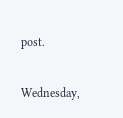post.

Wednesday,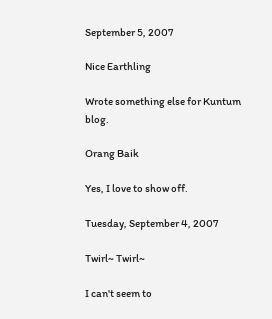September 5, 2007

Nice Earthling

Wrote something else for Kuntum blog.

Orang Baik

Yes, I love to show off.

Tuesday, September 4, 2007

Twirl~ Twirl~

I can't seem to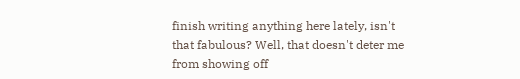finish writing anything here lately, isn't that fabulous? Well, that doesn't deter me from showing off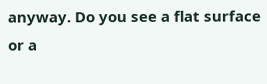anyway. Do you see a flat surface or a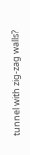tunnel with zig-zag walls?